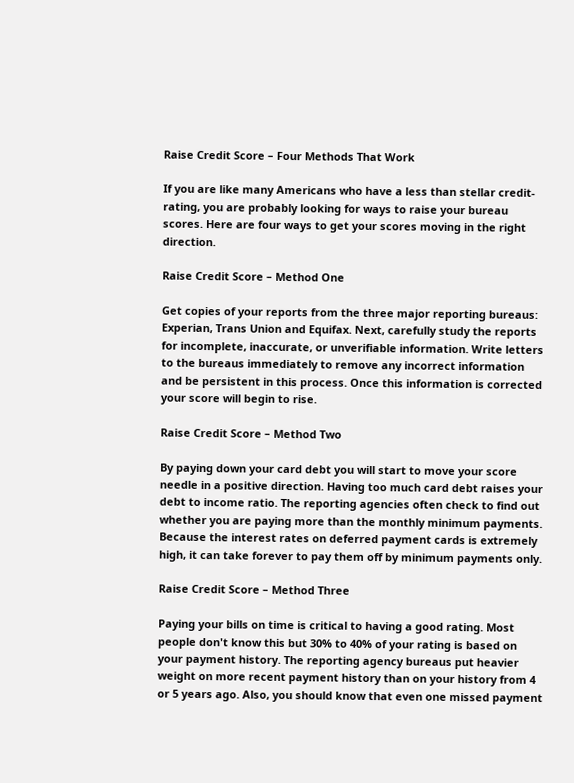Raise Credit Score – Four Methods That Work

If you are like many Americans who have a less than stellar credit-rating, you are probably looking for ways to raise your bureau scores. Here are four ways to get your scores moving in the right direction.

Raise Credit Score – Method One

Get copies of your reports from the three major reporting bureaus: Experian, Trans Union and Equifax. Next, carefully study the reports for incomplete, inaccurate, or unverifiable information. Write letters to the bureaus immediately to remove any incorrect information and be persistent in this process. Once this information is corrected your score will begin to rise.

Raise Credit Score – Method Two

By paying down your card debt you will start to move your score needle in a positive direction. Having too much card debt raises your debt to income ratio. The reporting agencies often check to find out whether you are paying more than the monthly minimum payments. Because the interest rates on deferred payment cards is extremely high, it can take forever to pay them off by minimum payments only.

Raise Credit Score – Method Three

Paying your bills on time is critical to having a good rating. Most people don't know this but 30% to 40% of your rating is based on your payment history. The reporting agency bureaus put heavier weight on more recent payment history than on your history from 4 or 5 years ago. Also, you should know that even one missed payment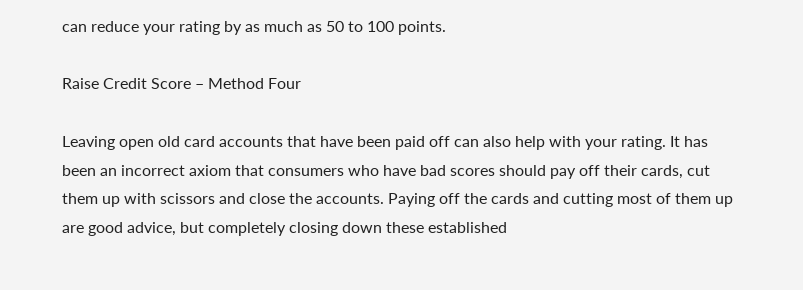can reduce your rating by as much as 50 to 100 points.

Raise Credit Score – Method Four

Leaving open old card accounts that have been paid off can also help with your rating. It has been an incorrect axiom that consumers who have bad scores should pay off their cards, cut them up with scissors and close the accounts. Paying off the cards and cutting most of them up are good advice, but completely closing down these established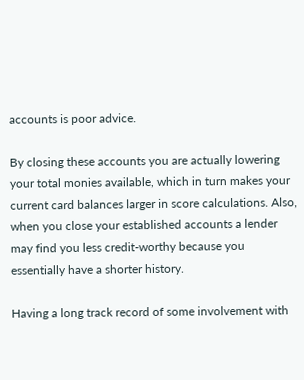accounts is poor advice.

By closing these accounts you are actually lowering your total monies available, which in turn makes your current card balances larger in score calculations. Also, when you close your established accounts a lender may find you less credit-worthy because you essentially have a shorter history.

Having a long track record of some involvement with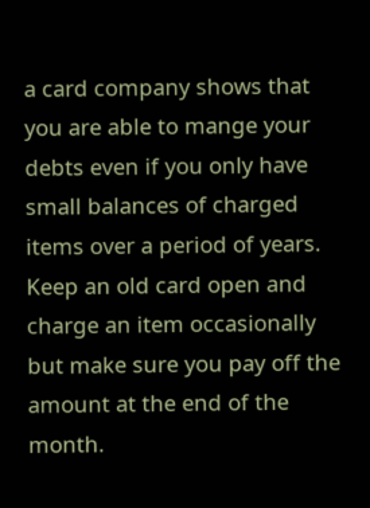a card company shows that you are able to mange your debts even if you only have small balances of charged items over a period of years. Keep an old card open and charge an item occasionally but make sure you pay off the amount at the end of the month.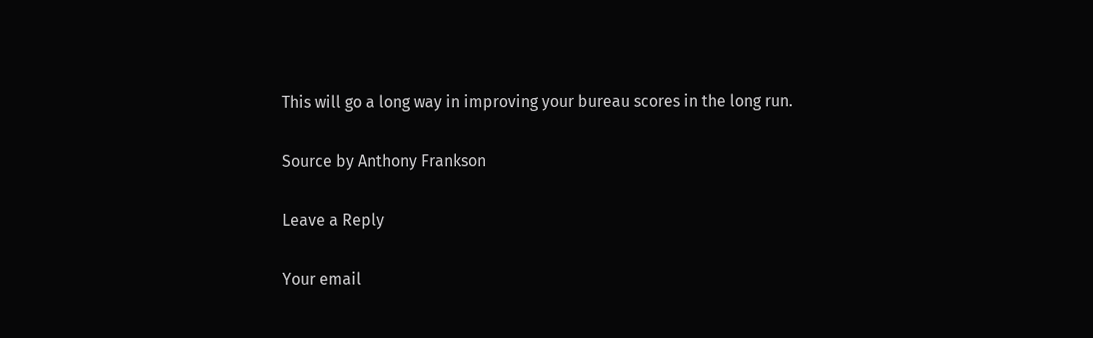This will go a long way in improving your bureau scores in the long run.

Source by Anthony Frankson

Leave a Reply

Your email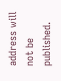address will not be published.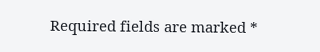Required fields are marked *